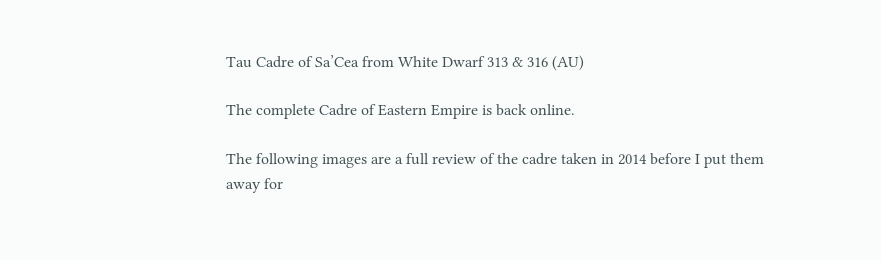Tau Cadre of Sa’Cea from White Dwarf 313 & 316 (AU)

The complete Cadre of Eastern Empire is back online.

The following images are a full review of the cadre taken in 2014 before I put them away for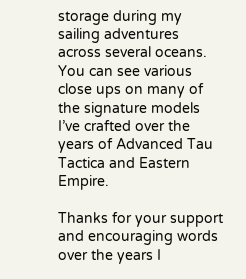storage during my sailing adventures across several oceans. You can see various close ups on many of the signature models I’ve crafted over the years of Advanced Tau Tactica and Eastern Empire.

Thanks for your support and encouraging words over the years I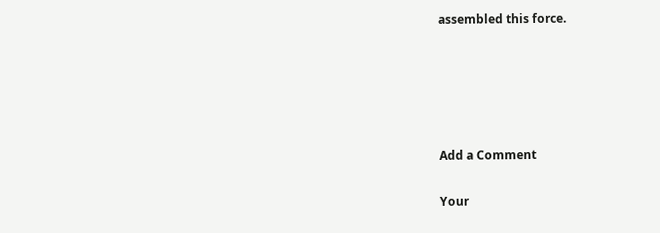assembled this force.





Add a Comment

Your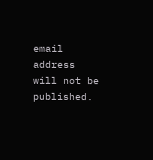email address will not be published.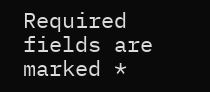Required fields are marked *